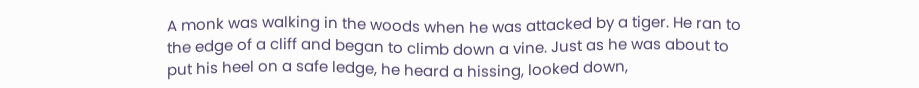A monk was walking in the woods when he was attacked by a tiger. He ran to the edge of a cliff and began to climb down a vine. Just as he was about to put his heel on a safe ledge, he heard a hissing, looked down,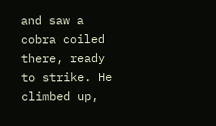and saw a cobra coiled there, ready to strike. He climbed up,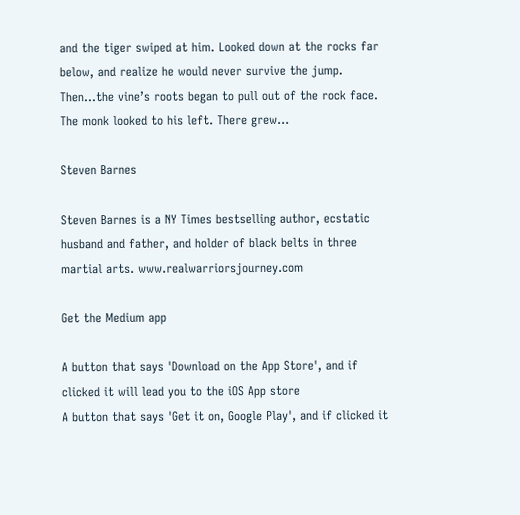and the tiger swiped at him. Looked down at the rocks far below, and realize he would never survive the jump. Then…the vine’s roots began to pull out of the rock face. The monk looked to his left. There grew…

Steven Barnes

Steven Barnes is a NY Times bestselling author, ecstatic husband and father, and holder of black belts in three martial arts. www.realwarriorsjourney.com

Get the Medium app

A button that says 'Download on the App Store', and if clicked it will lead you to the iOS App store
A button that says 'Get it on, Google Play', and if clicked it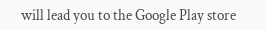will lead you to the Google Play store